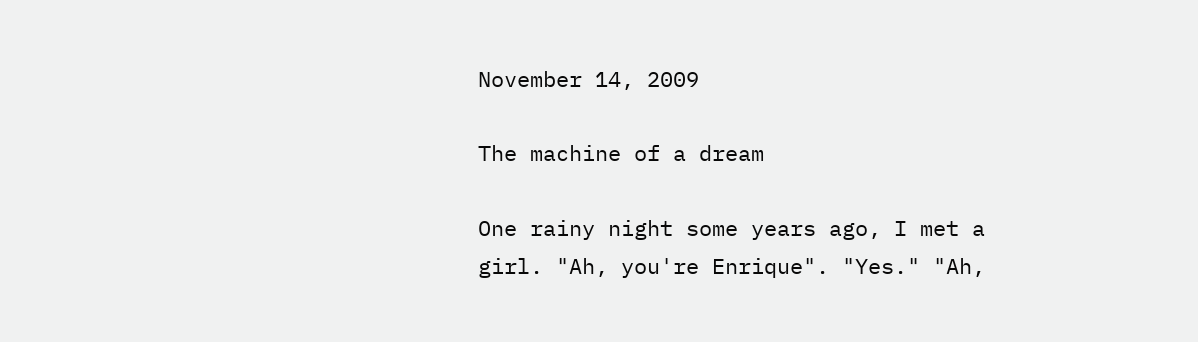November 14, 2009

The machine of a dream

One rainy night some years ago, I met a girl. "Ah, you're Enrique". "Yes." "Ah,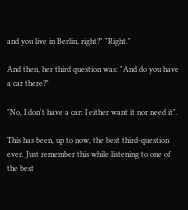and you live in Berlin, right?" "Right."

And then, her third question was: "And do you have a car there?"

"No, I don't have a car: I either want it nor need it".

This has been, up to now, the best third-question ever. Just remember this while listening to one of the best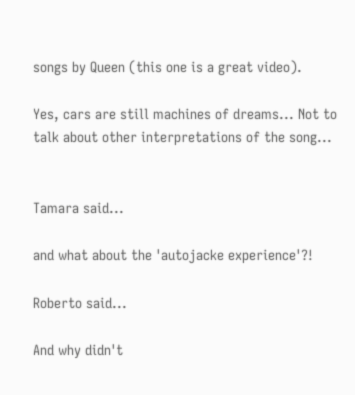songs by Queen (this one is a great video).

Yes, cars are still machines of dreams... Not to talk about other interpretations of the song...


Tamara said...

and what about the 'autojacke experience'?!

Roberto said...

And why didn't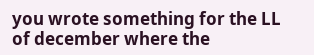you wrote something for the LL of december where the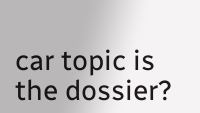car topic is the dossier?